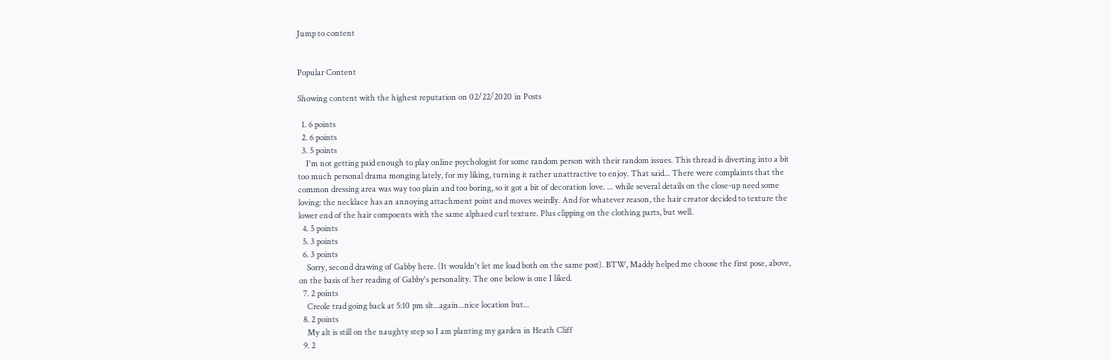Jump to content


Popular Content

Showing content with the highest reputation on 02/22/2020 in Posts

  1. 6 points
  2. 6 points
  3. 5 points
    I'm not getting paid enough to play online psychologist for some random person with their random issues. This thread is diverting into a bit too much personal drama monging lately, for my liking, turning it rather unattractive to enjoy. That said... There were complaints that the common dressing area was way too plain and too boring, so it got a bit of decoration love. ... while several details on the close-up need some loving: the necklace has an annoying attachment point and moves weirdly. And for whatever reason, the hair creator decided to texture the lower end of the hair compoents with the same alphaed curl texture. Plus clipping on the clothing parts, but well.
  4. 5 points
  5. 3 points
  6. 3 points
    Sorry, second drawing of Gabby here. (It wouldn't let me load both on the same post). BTW, Maddy helped me choose the first pose, above, on the basis of her reading of Gabby's personality. The one below is one I liked.
  7. 2 points
    Creole trad going back at 5:10 pm slt...again...nice location but...
  8. 2 points
    My alt is still on the naughty step so I am planting my garden in Heath Cliff
  9. 2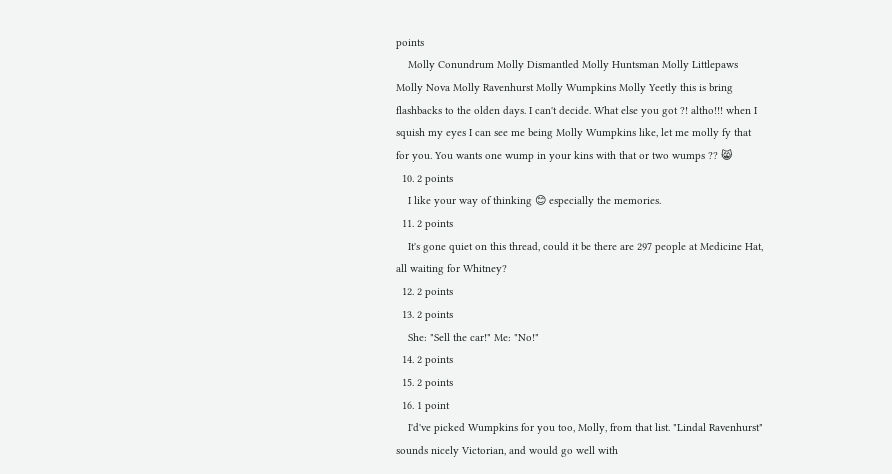points
    Molly Conundrum Molly Dismantled Molly Huntsman Molly Littlepaws Molly Nova Molly Ravenhurst Molly Wumpkins Molly Yeetly this is bring flashbacks to the olden days. I can't decide. What else you got ?! altho!!! when I squish my eyes I can see me being Molly Wumpkins like, let me molly fy that for you. You wants one wump in your kins with that or two wumps ?? 😸
  10. 2 points
    I like your way of thinking 😊 especially the memories.
  11. 2 points
    It's gone quiet on this thread, could it be there are 297 people at Medicine Hat, all waiting for Whitney?
  12. 2 points
  13. 2 points
    She: "Sell the car!" Me: "No!"
  14. 2 points
  15. 2 points
  16. 1 point
    I'd've picked Wumpkins for you too, Molly, from that list. "Lindal Ravenhurst" sounds nicely Victorian, and would go well with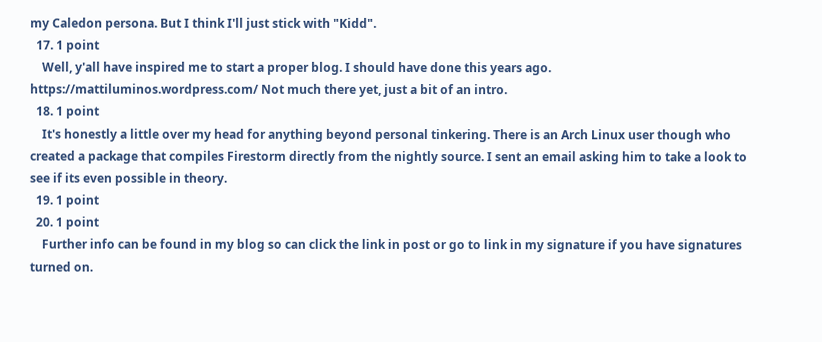my Caledon persona. But I think I'll just stick with "Kidd".
  17. 1 point
    Well, y'all have inspired me to start a proper blog. I should have done this years ago. https://mattiluminos.wordpress.com/ Not much there yet, just a bit of an intro.
  18. 1 point
    It's honestly a little over my head for anything beyond personal tinkering. There is an Arch Linux user though who created a package that compiles Firestorm directly from the nightly source. I sent an email asking him to take a look to see if its even possible in theory.
  19. 1 point
  20. 1 point
    Further info can be found in my blog so can click the link in post or go to link in my signature if you have signatures turned on.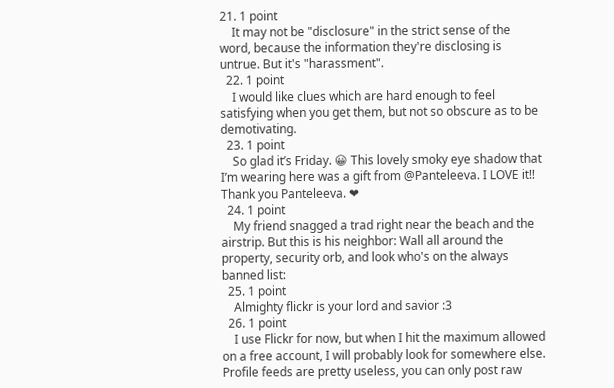21. 1 point
    It may not be "disclosure" in the strict sense of the word, because the information they're disclosing is untrue. But it's "harassment".
  22. 1 point
    I would like clues which are hard enough to feel satisfying when you get them, but not so obscure as to be demotivating.
  23. 1 point
    So glad it’s Friday. 😀 This lovely smoky eye shadow that I’m wearing here was a gift from @Panteleeva. I LOVE it!! Thank you Panteleeva. ❤
  24. 1 point
    My friend snagged a trad right near the beach and the airstrip. But this is his neighbor: Wall all around the property, security orb, and look who's on the always banned list:
  25. 1 point
    Almighty flickr is your lord and savior :3
  26. 1 point
    I use Flickr for now, but when I hit the maximum allowed on a free account, I will probably look for somewhere else. Profile feeds are pretty useless, you can only post raw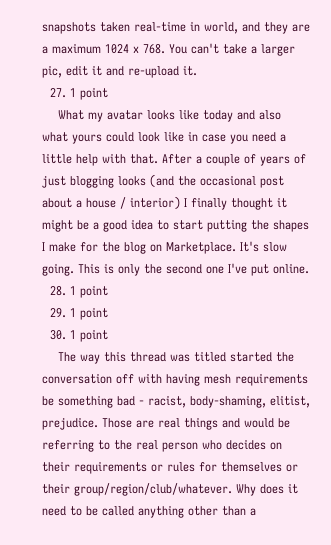snapshots taken real-time in world, and they are a maximum 1024 x 768. You can't take a larger pic, edit it and re-upload it.
  27. 1 point
    What my avatar looks like today and also what yours could look like in case you need a little help with that. After a couple of years of just blogging looks (and the occasional post about a house / interior) I finally thought it might be a good idea to start putting the shapes I make for the blog on Marketplace. It's slow going. This is only the second one I've put online.
  28. 1 point
  29. 1 point
  30. 1 point
    The way this thread was titled started the conversation off with having mesh requirements be something bad - racist, body-shaming, elitist, prejudice. Those are real things and would be referring to the real person who decides on their requirements or rules for themselves or their group/region/club/whatever. Why does it need to be called anything other than a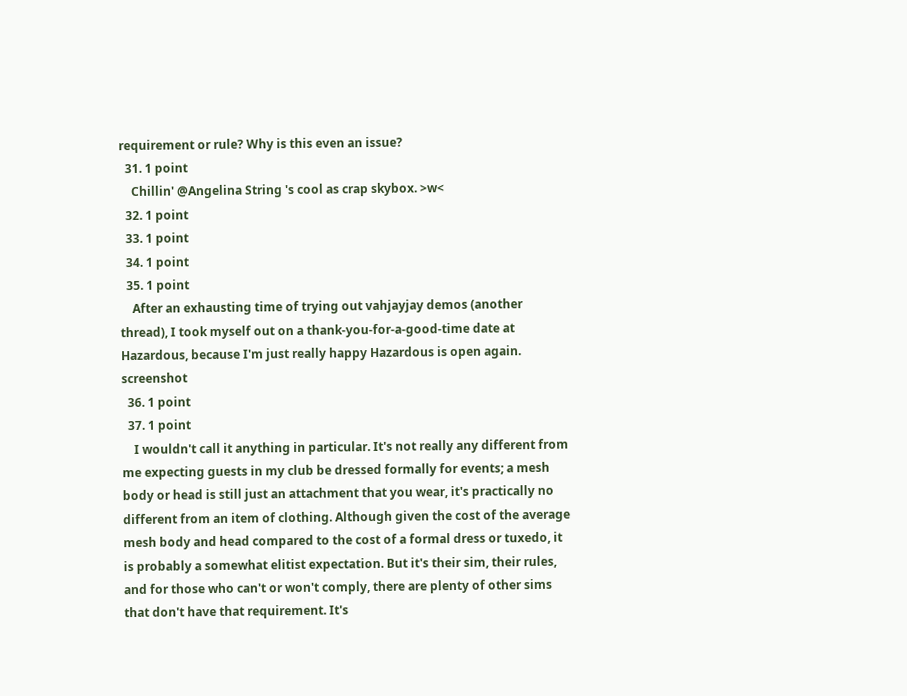requirement or rule? Why is this even an issue?
  31. 1 point
    Chillin' @Angelina String 's cool as crap skybox. >w<
  32. 1 point
  33. 1 point
  34. 1 point
  35. 1 point
    After an exhausting time of trying out vahjayjay demos (another thread), I took myself out on a thank-you-for-a-good-time date at Hazardous, because I'm just really happy Hazardous is open again. screenshot
  36. 1 point
  37. 1 point
    I wouldn't call it anything in particular. It's not really any different from me expecting guests in my club be dressed formally for events; a mesh body or head is still just an attachment that you wear, it's practically no different from an item of clothing. Although given the cost of the average mesh body and head compared to the cost of a formal dress or tuxedo, it is probably a somewhat elitist expectation. But it's their sim, their rules, and for those who can't or won't comply, there are plenty of other sims that don't have that requirement. It's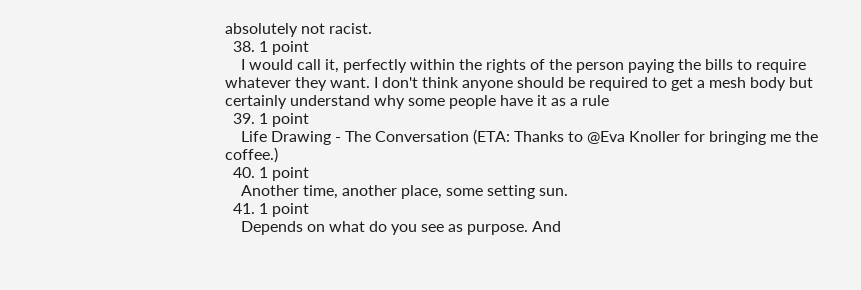absolutely not racist.
  38. 1 point
    I would call it, perfectly within the rights of the person paying the bills to require whatever they want. I don't think anyone should be required to get a mesh body but certainly understand why some people have it as a rule
  39. 1 point
    Life Drawing - The Conversation (ETA: Thanks to @Eva Knoller for bringing me the coffee.)
  40. 1 point
    Another time, another place, some setting sun.
  41. 1 point
    Depends on what do you see as purpose. And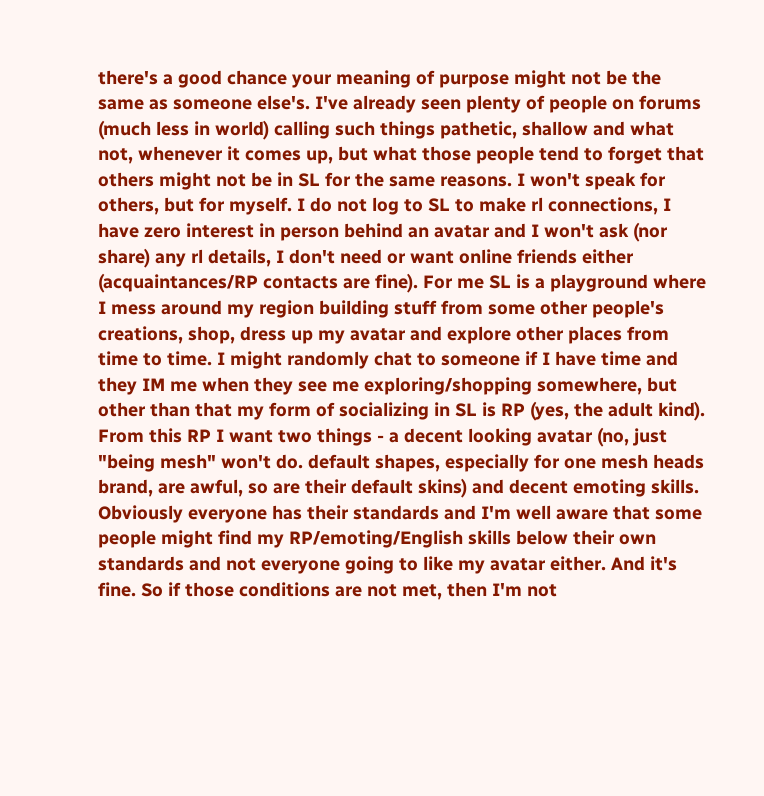there's a good chance your meaning of purpose might not be the same as someone else's. I've already seen plenty of people on forums (much less in world) calling such things pathetic, shallow and what not, whenever it comes up, but what those people tend to forget that others might not be in SL for the same reasons. I won't speak for others, but for myself. I do not log to SL to make rl connections, I have zero interest in person behind an avatar and I won't ask (nor share) any rl details, I don't need or want online friends either (acquaintances/RP contacts are fine). For me SL is a playground where I mess around my region building stuff from some other people's creations, shop, dress up my avatar and explore other places from time to time. I might randomly chat to someone if I have time and they IM me when they see me exploring/shopping somewhere, but other than that my form of socializing in SL is RP (yes, the adult kind). From this RP I want two things - a decent looking avatar (no, just "being mesh" won't do. default shapes, especially for one mesh heads brand, are awful, so are their default skins) and decent emoting skills. Obviously everyone has their standards and I'm well aware that some people might find my RP/emoting/English skills below their own standards and not everyone going to like my avatar either. And it's fine. So if those conditions are not met, then I'm not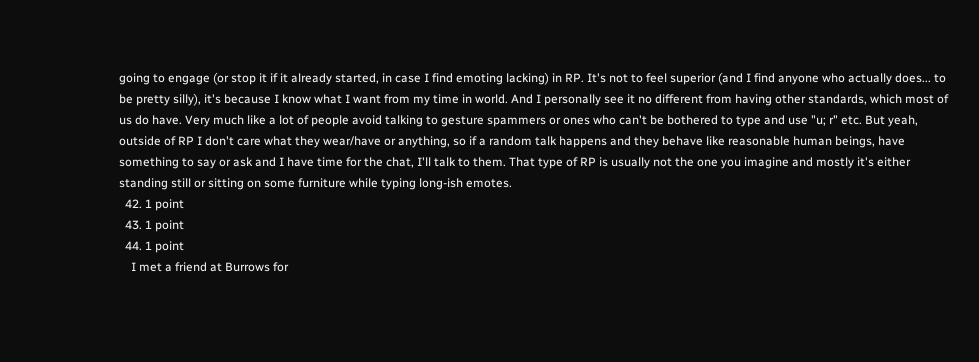going to engage (or stop it if it already started, in case I find emoting lacking) in RP. It's not to feel superior (and I find anyone who actually does... to be pretty silly), it's because I know what I want from my time in world. And I personally see it no different from having other standards, which most of us do have. Very much like a lot of people avoid talking to gesture spammers or ones who can't be bothered to type and use "u; r" etc. But yeah, outside of RP I don't care what they wear/have or anything, so if a random talk happens and they behave like reasonable human beings, have something to say or ask and I have time for the chat, I'll talk to them. That type of RP is usually not the one you imagine and mostly it's either standing still or sitting on some furniture while typing long-ish emotes.
  42. 1 point
  43. 1 point
  44. 1 point
    I met a friend at Burrows for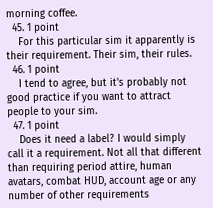morning coffee.
  45. 1 point
    For this particular sim it apparently is their requirement. Their sim, their rules.
  46. 1 point
    I tend to agree, but it's probably not good practice if you want to attract people to your sim.
  47. 1 point
    Does it need a label? I would simply call it a requirement. Not all that different than requiring period attire, human avatars, combat HUD, account age or any number of other requirements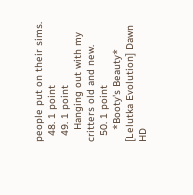people put on their sims.
  48. 1 point
  49. 1 point
    Hanging out with my critters old and new.
  50. 1 point
    *Booty's Beauty* [Lelutka Evolution] Dawn HD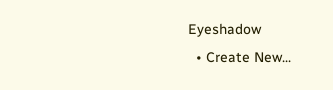Eyeshadow
  • Create New...